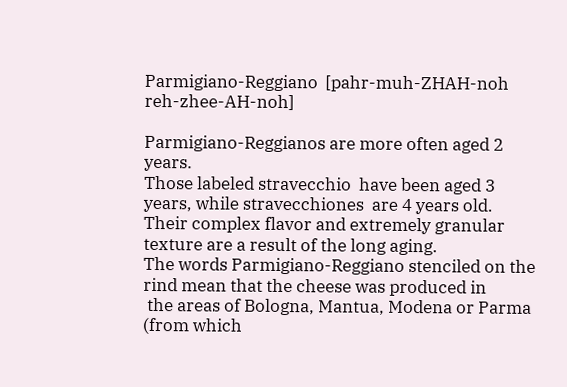Parmigiano-Reggiano  [pahr-muh-ZHAH-noh reh-zhee-AH-noh]

Parmigiano-Reggianos are more often aged 2 years.
Those labeled stravecchio  have been aged 3 years, while stravecchiones  are 4 years old.
Their complex flavor and extremely granular texture are a result of the long aging.
The words Parmigiano-Reggiano stenciled on the rind mean that the cheese was produced in
 the areas of Bologna, Mantua, Modena or Parma (from which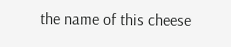the name of this cheese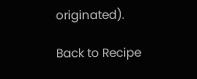originated).

Back to Recipe